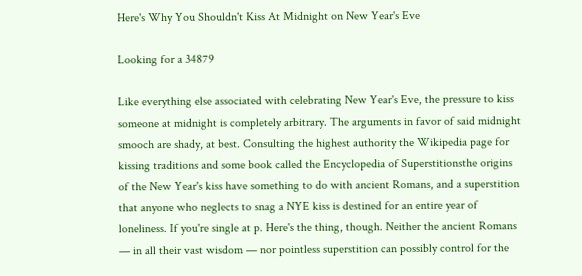Here's Why You Shouldn't Kiss At Midnight on New Year's Eve

Looking for a 34879

Like everything else associated with celebrating New Year's Eve, the pressure to kiss someone at midnight is completely arbitrary. The arguments in favor of said midnight smooch are shady, at best. Consulting the highest authority the Wikipedia page for kissing traditions and some book called the Encyclopedia of Superstitionsthe origins of the New Year's kiss have something to do with ancient Romans, and a superstition that anyone who neglects to snag a NYE kiss is destined for an entire year of loneliness. If you're single at p. Here's the thing, though. Neither the ancient Romans — in all their vast wisdom — nor pointless superstition can possibly control for the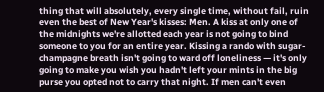thing that will absolutely, every single time, without fail, ruin even the best of New Year's kisses: Men. A kiss at only one of the midnights we're allotted each year is not going to bind someone to you for an entire year. Kissing a rando with sugar-champagne breath isn't going to ward off loneliness — it's only going to make you wish you hadn't left your mints in the big purse you opted not to carry that night. If men can't even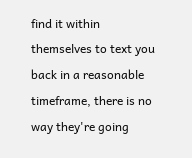find it within themselves to text you back in a reasonable timeframe, there is no way they're going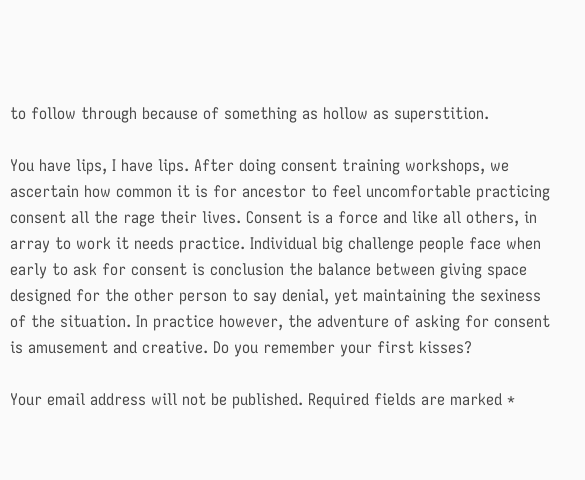to follow through because of something as hollow as superstition.

You have lips, I have lips. After doing consent training workshops, we ascertain how common it is for ancestor to feel uncomfortable practicing consent all the rage their lives. Consent is a force and like all others, in array to work it needs practice. Individual big challenge people face when early to ask for consent is conclusion the balance between giving space designed for the other person to say denial, yet maintaining the sexiness of the situation. In practice however, the adventure of asking for consent is amusement and creative. Do you remember your first kisses?

Your email address will not be published. Required fields are marked *